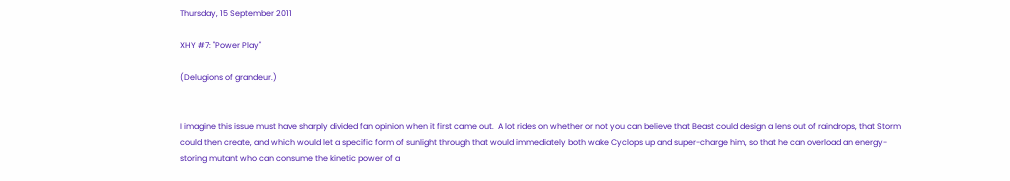Thursday, 15 September 2011

XHY #7: "Power Play"

(Delugions of grandeur.)


I imagine this issue must have sharply divided fan opinion when it first came out.  A lot rides on whether or not you can believe that Beast could design a lens out of raindrops, that Storm could then create, and which would let a specific form of sunlight through that would immediately both wake Cyclops up and super-charge him, so that he can overload an energy-storing mutant who can consume the kinetic power of a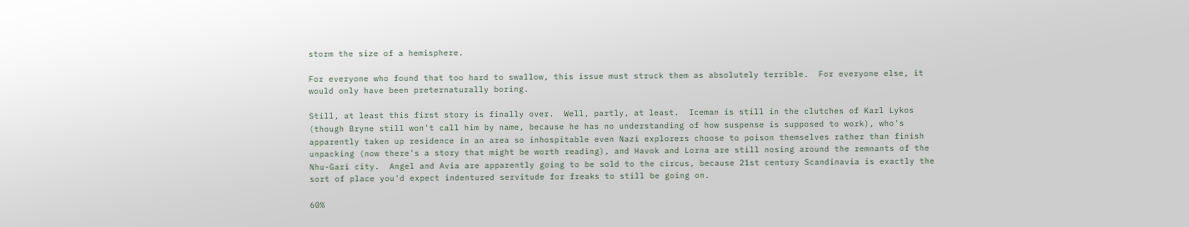storm the size of a hemisphere.

For everyone who found that too hard to swallow, this issue must struck them as absolutely terrible.  For everyone else, it would only have been preternaturally boring.

Still, at least this first story is finally over.  Well, partly, at least.  Iceman is still in the clutches of Karl Lykos (though Bryne still won't call him by name, because he has no understanding of how suspense is supposed to work), who's apparently taken up residence in an area so inhospitable even Nazi explorers choose to poison themselves rather than finish unpacking (now there's a story that might be worth reading), and Havok and Lorna are still nosing around the remnants of the Nhu-Gari city.  Angel and Avia are apparently going to be sold to the circus, because 21st century Scandinavia is exactly the sort of place you'd expect indentured servitude for freaks to still be going on.

60%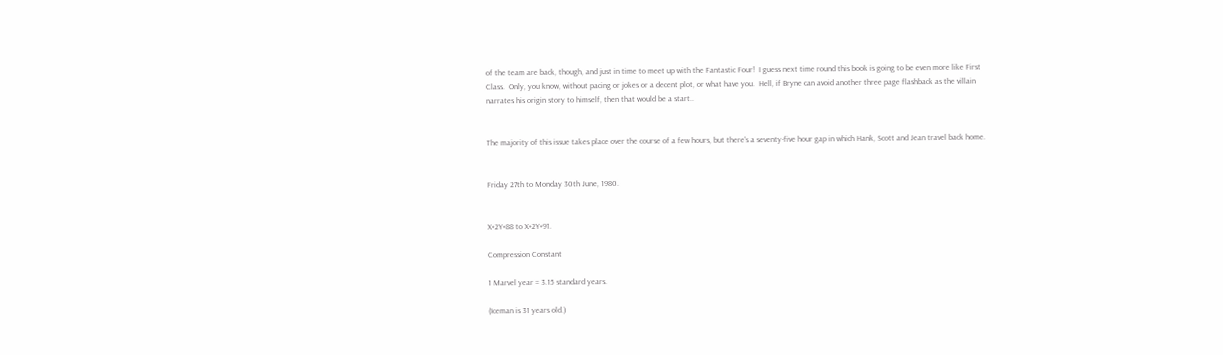of the team are back, though, and just in time to meet up with the Fantastic Four!  I guess next time round this book is going to be even more like First Class.  Only, you know, without pacing or jokes or a decent plot, or what have you.  Hell, if Bryne can avoid another three page flashback as the villain narrates his origin story to himself, then that would be a start..


The majority of this issue takes place over the course of a few hours, but there's a seventy-five hour gap in which Hank, Scott and Jean travel back home.


Friday 27th to Monday 30th June, 1980.


X+2Y+88 to X+2Y+91.

Compression Constant

1 Marvel year = 3.15 standard years.

(Iceman is 31 years old.)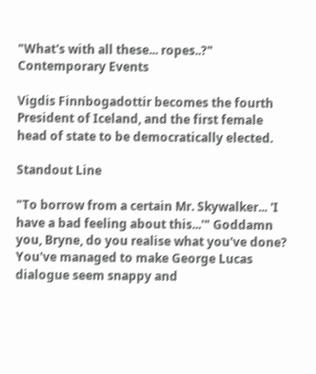"What's with all these... ropes..?"
Contemporary Events

Vigdis Finnbogadottir becomes the fourth President of Iceland, and the first female head of state to be democratically elected.

Standout Line

"To borrow from a certain Mr. Skywalker... 'I have a bad feeling about this...'" Goddamn you, Bryne, do you realise what you've done?  You've managed to make George Lucas dialogue seem snappy and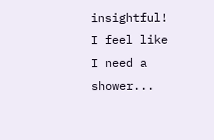insightful!  I feel like I need a shower...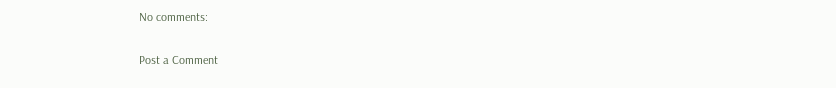No comments:

Post a Comment